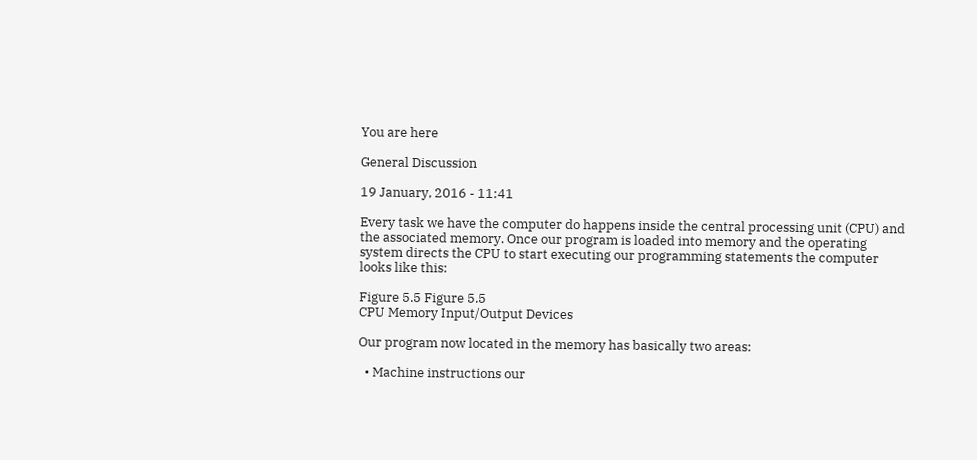You are here

General Discussion

19 January, 2016 - 11:41

Every task we have the computer do happens inside the central processing unit (CPU) and the associated memory. Once our program is loaded into memory and the operating system directs the CPU to start executing our programming statements the computer looks like this:

Figure 5.5 Figure 5.5
CPU Memory Input/Output Devices

Our program now located in the memory has basically two areas:

  • Machine instructions our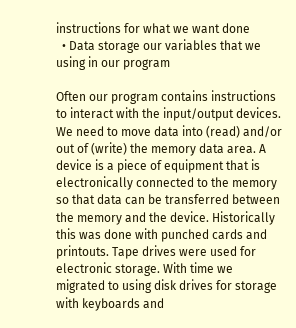instructions for what we want done
  • Data storage our variables that we using in our program

Often our program contains instructions to interact with the input/output devices. We need to move data into (read) and/or out of (write) the memory data area. A device is a piece of equipment that is electronically connected to the memory so that data can be transferred between the memory and the device. Historically this was done with punched cards and printouts. Tape drives were used for electronic storage. With time we migrated to using disk drives for storage with keyboards and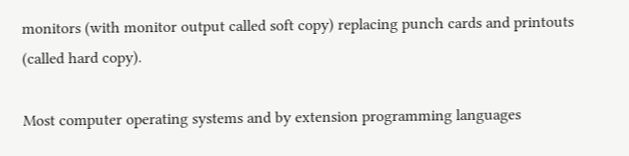monitors (with monitor output called soft copy) replacing punch cards and printouts (called hard copy).

Most computer operating systems and by extension programming languages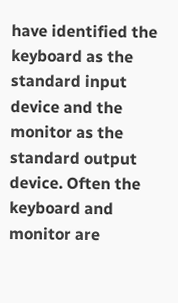have identified the keyboard as the standard input device and the monitor as the standard output device. Often the keyboard and monitor are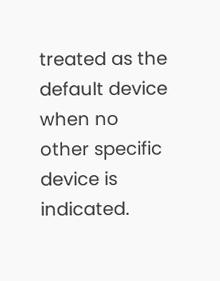treated as the default device when no other specific device is indicated.